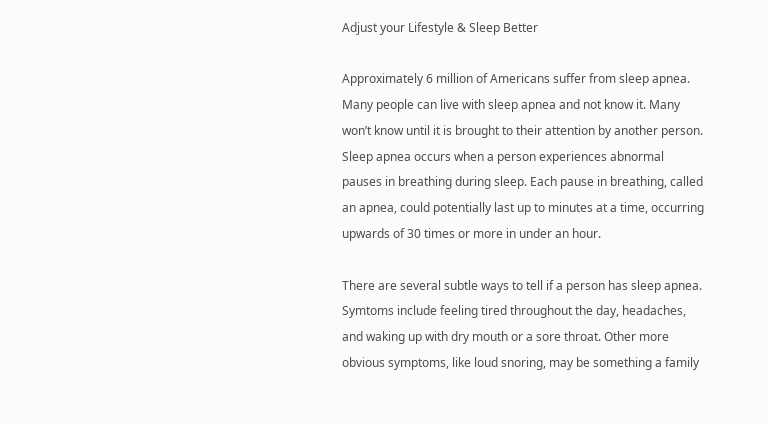Adjust your Lifestyle & Sleep Better

Approximately 6 million of Americans suffer from sleep apnea. Many people can live with sleep apnea and not know it. Many won’t know until it is brought to their attention by another person. Sleep apnea occurs when a person experiences abnormal pauses in breathing during sleep. Each pause in breathing, called an apnea, could potentially last up to minutes at a time, occurring upwards of 30 times or more in under an hour.

There are several subtle ways to tell if a person has sleep apnea. Symtoms include feeling tired throughout the day, headaches, and waking up with dry mouth or a sore throat. Other more obvious symptoms, like loud snoring, may be something a family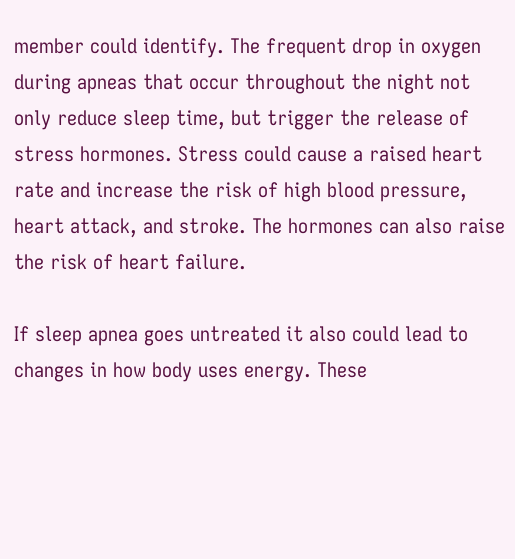member could identify. The frequent drop in oxygen during apneas that occur throughout the night not only reduce sleep time, but trigger the release of stress hormones. Stress could cause a raised heart rate and increase the risk of high blood pressure, heart attack, and stroke. The hormones can also raise the risk of heart failure.

If sleep apnea goes untreated it also could lead to changes in how body uses energy. These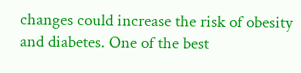changes could increase the risk of obesity and diabetes. One of the best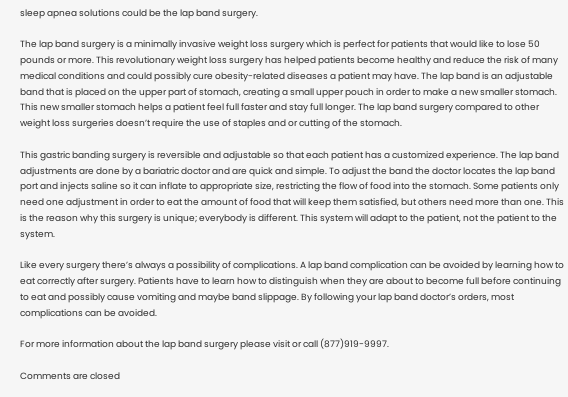sleep apnea solutions could be the lap band surgery.

The lap band surgery is a minimally invasive weight loss surgery which is perfect for patients that would like to lose 50 pounds or more. This revolutionary weight loss surgery has helped patients become healthy and reduce the risk of many medical conditions and could possibly cure obesity-related diseases a patient may have. The lap band is an adjustable band that is placed on the upper part of stomach, creating a small upper pouch in order to make a new smaller stomach. This new smaller stomach helps a patient feel full faster and stay full longer. The lap band surgery compared to other weight loss surgeries doesn’t require the use of staples and or cutting of the stomach.

This gastric banding surgery is reversible and adjustable so that each patient has a customized experience. The lap band adjustments are done by a bariatric doctor and are quick and simple. To adjust the band the doctor locates the lap band port and injects saline so it can inflate to appropriate size, restricting the flow of food into the stomach. Some patients only need one adjustment in order to eat the amount of food that will keep them satisfied, but others need more than one. This is the reason why this surgery is unique; everybody is different. This system will adapt to the patient, not the patient to the system.

Like every surgery there’s always a possibility of complications. A lap band complication can be avoided by learning how to eat correctly after surgery. Patients have to learn how to distinguish when they are about to become full before continuing to eat and possibly cause vomiting and maybe band slippage. By following your lap band doctor’s orders, most complications can be avoided.

For more information about the lap band surgery please visit or call (877)919-9997.

Comments are closed